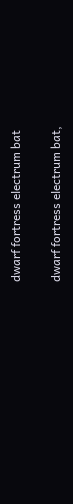dwarf fortress electrum bat

dwarf fortress electrum bat,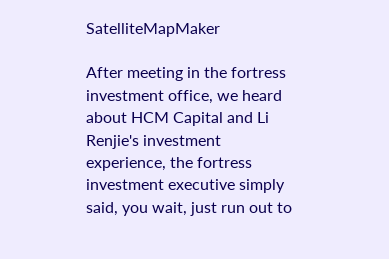SatelliteMapMaker

After meeting in the fortress investment office, we heard about HCM Capital and Li Renjie's investment experience, the fortress investment executive simply said, you wait, just run out to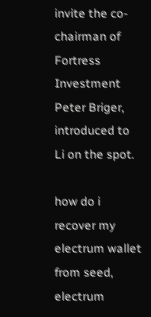invite the co-chairman of Fortress Investment Peter Briger, introduced to Li on the spot.

how do i recover my electrum wallet from seed, electrum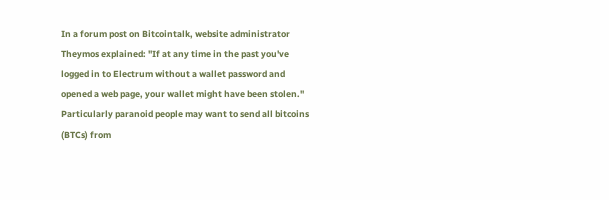In a forum post on Bitcointalk, website administrator Theymos explained: "If at any time in the past you've logged in to Electrum without a wallet password and opened a web page, your wallet might have been stolen." Particularly paranoid people may want to send all bitcoins (BTCs) from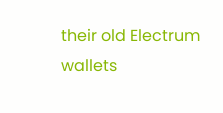their old Electrum wallets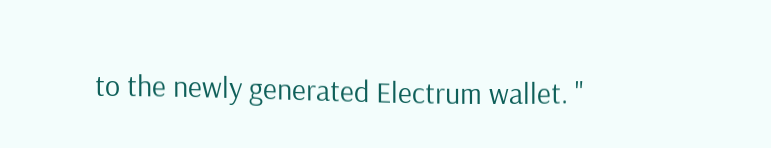to the newly generated Electrum wallet. "